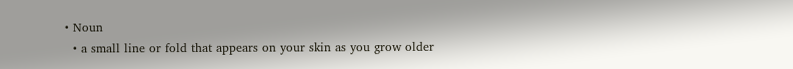• Noun
  • a small line or fold that appears on your skin as you grow older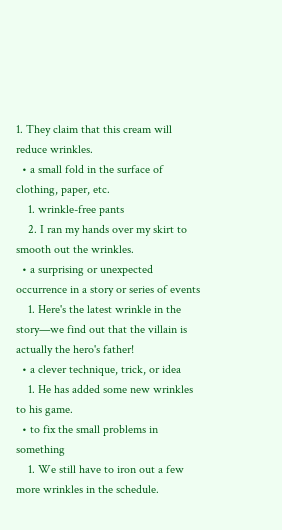1. They claim that this cream will reduce wrinkles.
  • a small fold in the surface of clothing, paper, etc.
    1. wrinkle-free pants
    2. I ran my hands over my skirt to smooth out the wrinkles.
  • a surprising or unexpected occurrence in a story or series of events
    1. Here's the latest wrinkle in the story—we find out that the villain is actually the hero's father!
  • a clever technique, trick, or idea
    1. He has added some new wrinkles to his game.
  • to fix the small problems in something
    1. We still have to iron out a few more wrinkles in the schedule.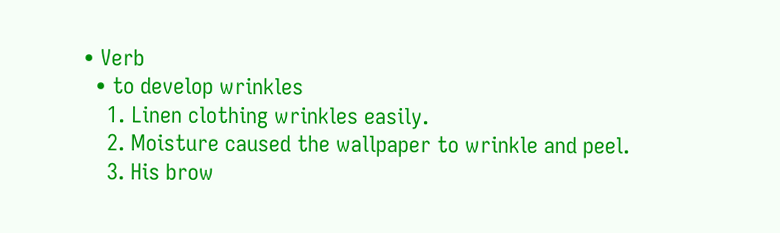• Verb
  • to develop wrinkles
    1. Linen clothing wrinkles easily.
    2. Moisture caused the wallpaper to wrinkle and peel.
    3. His brow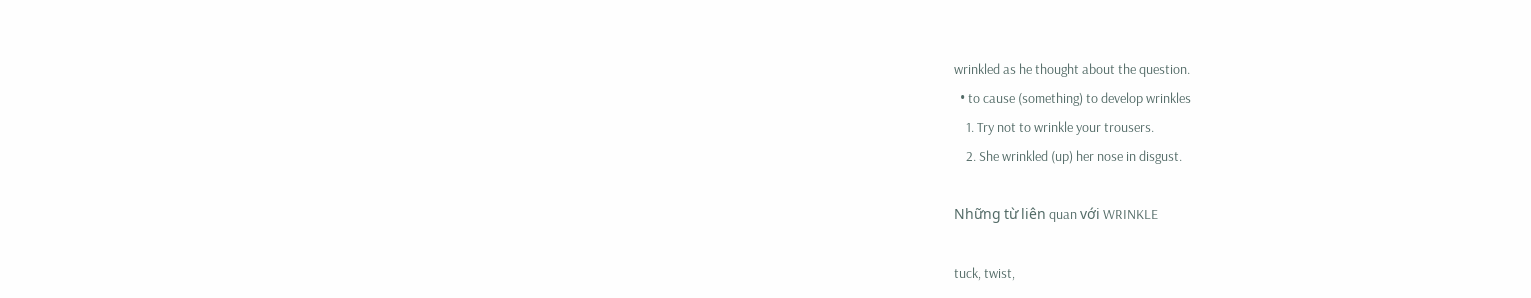wrinkled as he thought about the question.
  • to cause (something) to develop wrinkles
    1. Try not to wrinkle your trousers.
    2. She wrinkled (up) her nose in disgust.

Những từ liên quan với WRINKLE

tuck, twist,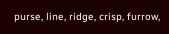purse, line, ridge, crisp, furrow,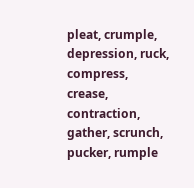pleat, crumple, depression, ruck, compress, crease, contraction, gather, scrunch, pucker, rumple